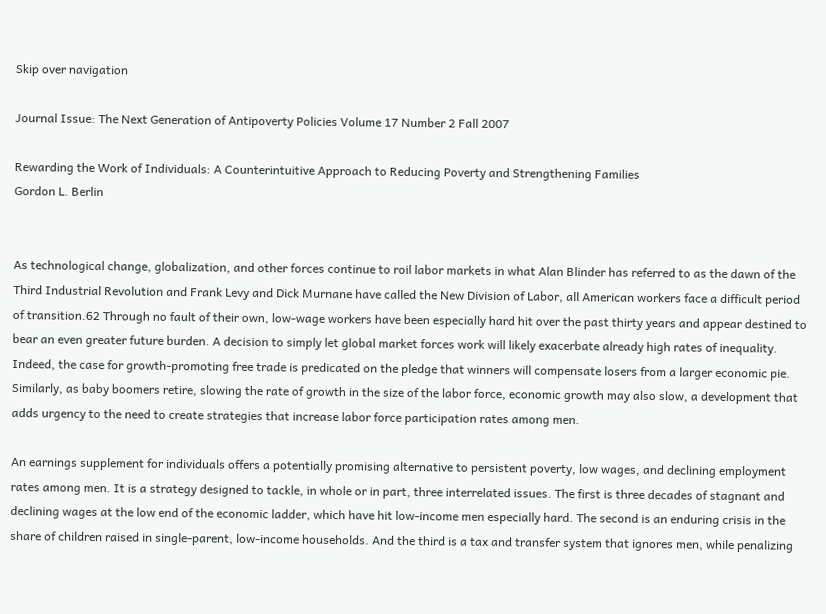Skip over navigation

Journal Issue: The Next Generation of Antipoverty Policies Volume 17 Number 2 Fall 2007

Rewarding the Work of Individuals: A Counterintuitive Approach to Reducing Poverty and Strengthening Families
Gordon L. Berlin


As technological change, globalization, and other forces continue to roil labor markets in what Alan Blinder has referred to as the dawn of the Third Industrial Revolution and Frank Levy and Dick Murnane have called the New Division of Labor, all American workers face a difficult period of transition.62 Through no fault of their own, low-wage workers have been especially hard hit over the past thirty years and appear destined to bear an even greater future burden. A decision to simply let global market forces work will likely exacerbate already high rates of inequality. Indeed, the case for growth-promoting free trade is predicated on the pledge that winners will compensate losers from a larger economic pie. Similarly, as baby boomers retire, slowing the rate of growth in the size of the labor force, economic growth may also slow, a development that adds urgency to the need to create strategies that increase labor force participation rates among men.

An earnings supplement for individuals offers a potentially promising alternative to persistent poverty, low wages, and declining employment rates among men. It is a strategy designed to tackle, in whole or in part, three interrelated issues. The first is three decades of stagnant and declining wages at the low end of the economic ladder, which have hit low-income men especially hard. The second is an enduring crisis in the share of children raised in single-parent, low-income households. And the third is a tax and transfer system that ignores men, while penalizing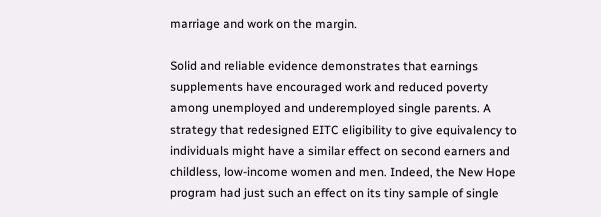marriage and work on the margin.

Solid and reliable evidence demonstrates that earnings supplements have encouraged work and reduced poverty among unemployed and underemployed single parents. A strategy that redesigned EITC eligibility to give equivalency to individuals might have a similar effect on second earners and childless, low-income women and men. Indeed, the New Hope program had just such an effect on its tiny sample of single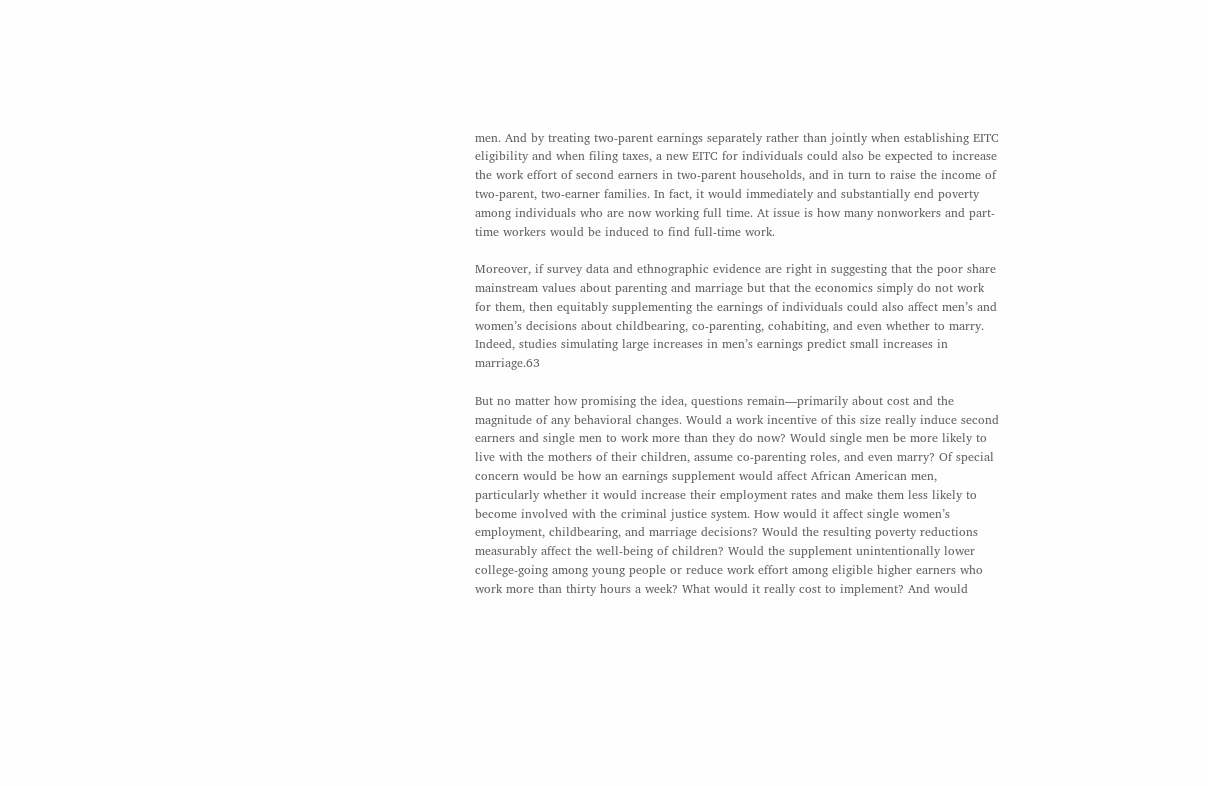men. And by treating two-parent earnings separately rather than jointly when establishing EITC eligibility and when filing taxes, a new EITC for individuals could also be expected to increase the work effort of second earners in two-parent households, and in turn to raise the income of two-parent, two-earner families. In fact, it would immediately and substantially end poverty among individuals who are now working full time. At issue is how many nonworkers and part-time workers would be induced to find full-time work.

Moreover, if survey data and ethnographic evidence are right in suggesting that the poor share mainstream values about parenting and marriage but that the economics simply do not work for them, then equitably supplementing the earnings of individuals could also affect men’s and women’s decisions about childbearing, co-parenting, cohabiting, and even whether to marry. Indeed, studies simulating large increases in men’s earnings predict small increases in marriage.63

But no matter how promising the idea, questions remain—primarily about cost and the magnitude of any behavioral changes. Would a work incentive of this size really induce second earners and single men to work more than they do now? Would single men be more likely to live with the mothers of their children, assume co-parenting roles, and even marry? Of special concern would be how an earnings supplement would affect African American men, particularly whether it would increase their employment rates and make them less likely to become involved with the criminal justice system. How would it affect single women’s employment, childbearing, and marriage decisions? Would the resulting poverty reductions measurably affect the well-being of children? Would the supplement unintentionally lower college-going among young people or reduce work effort among eligible higher earners who work more than thirty hours a week? What would it really cost to implement? And would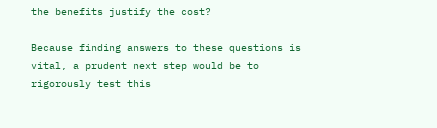the benefits justify the cost?

Because finding answers to these questions is vital, a prudent next step would be to rigorously test this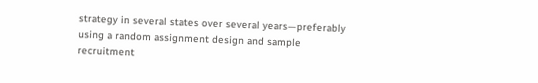strategy in several states over several years—preferably using a random assignment design and sample recruitment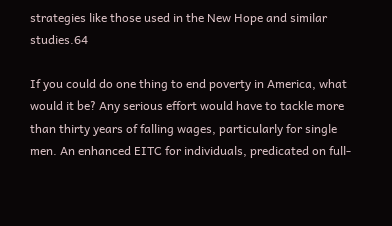strategies like those used in the New Hope and similar studies.64

If you could do one thing to end poverty in America, what would it be? Any serious effort would have to tackle more than thirty years of falling wages, particularly for single men. An enhanced EITC for individuals, predicated on full-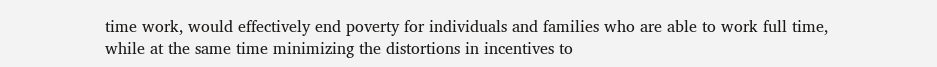time work, would effectively end poverty for individuals and families who are able to work full time, while at the same time minimizing the distortions in incentives to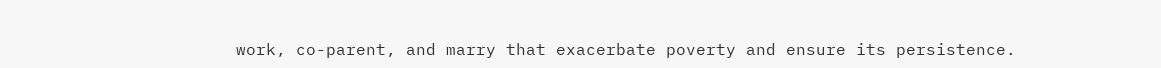work, co-parent, and marry that exacerbate poverty and ensure its persistence.